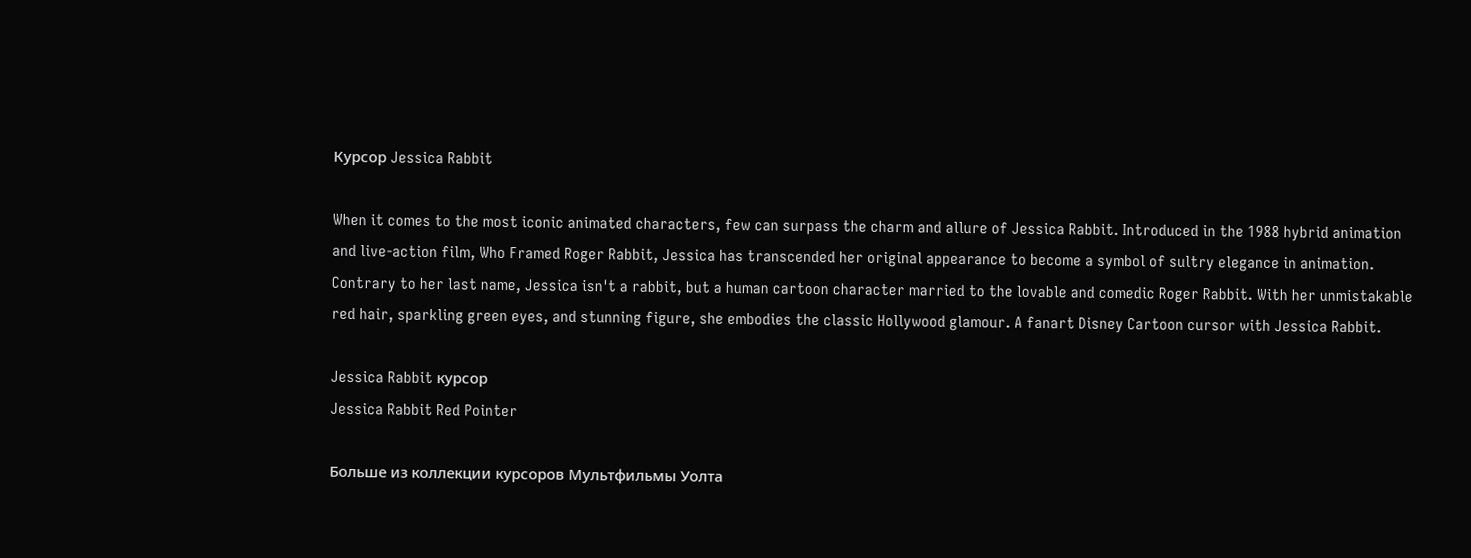Курсор Jessica Rabbit

When it comes to the most iconic animated characters, few can surpass the charm and allure of Jessica Rabbit. Introduced in the 1988 hybrid animation and live-action film, Who Framed Roger Rabbit, Jessica has transcended her original appearance to become a symbol of sultry elegance in animation. Contrary to her last name, Jessica isn't a rabbit, but a human cartoon character married to the lovable and comedic Roger Rabbit. With her unmistakable red hair, sparkling green eyes, and stunning figure, she embodies the classic Hollywood glamour. A fanart Disney Cartoon cursor with Jessica Rabbit.

Jessica Rabbit курсор
Jessica Rabbit Red Pointer

Больше из коллекции курсоров Мультфильмы Уолта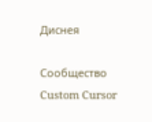Диснея

Сообщество Custom Cursor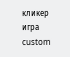кликер игра custom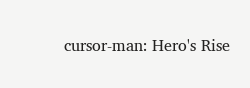cursor-man: Hero's Rise